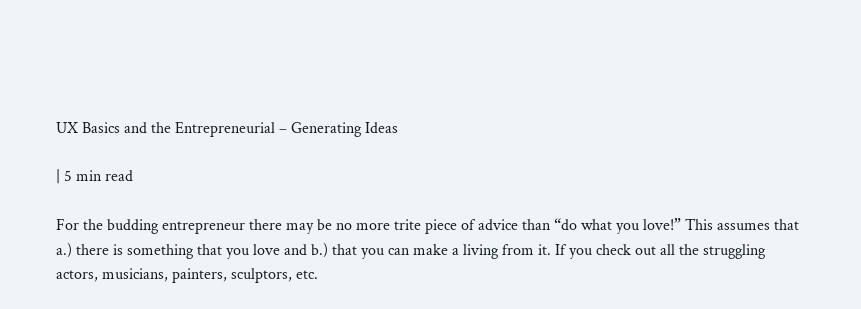UX Basics and the Entrepreneurial – Generating Ideas

| 5 min read

For the budding entrepreneur there may be no more trite piece of advice than “do what you love!” This assumes that a.) there is something that you love and b.) that you can make a living from it. If you check out all the struggling actors, musicians, painters, sculptors, etc.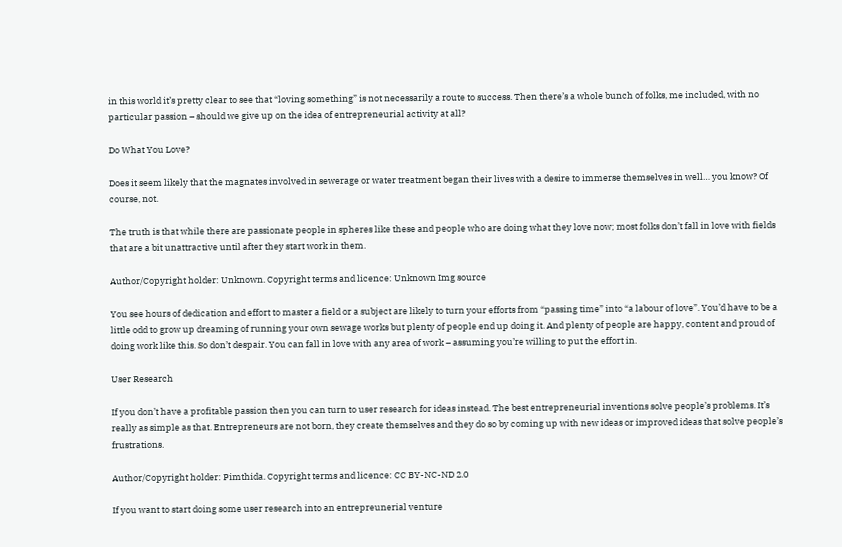in this world it’s pretty clear to see that “loving something” is not necessarily a route to success. Then there’s a whole bunch of folks, me included, with no particular passion – should we give up on the idea of entrepreneurial activity at all?

Do What You Love?

Does it seem likely that the magnates involved in sewerage or water treatment began their lives with a desire to immerse themselves in well… you know? Of course, not.

The truth is that while there are passionate people in spheres like these and people who are doing what they love now; most folks don’t fall in love with fields that are a bit unattractive until after they start work in them.

Author/Copyright holder: Unknown. Copyright terms and licence: Unknown Img source

You see hours of dedication and effort to master a field or a subject are likely to turn your efforts from “passing time” into “a labour of love”. You’d have to be a little odd to grow up dreaming of running your own sewage works but plenty of people end up doing it. And plenty of people are happy, content and proud of doing work like this. So don’t despair. You can fall in love with any area of work – assuming you’re willing to put the effort in.

User Research

If you don’t have a profitable passion then you can turn to user research for ideas instead. The best entrepreneurial inventions solve people’s problems. It’s really as simple as that. Entrepreneurs are not born, they create themselves and they do so by coming up with new ideas or improved ideas that solve people’s frustrations.

Author/Copyright holder: Pimthida. Copyright terms and licence: CC BY-NC-ND 2.0

If you want to start doing some user research into an entrepreunerial venture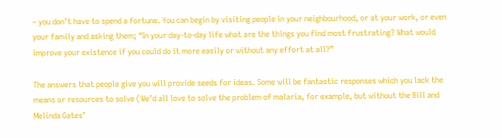– you don’t have to spend a fortune. You can begin by visiting people in your neighbourhood, or at your work, or even your family and asking them; “In your day-to-day life what are the things you find most frustrating? What would improve your existence if you could do it more easily or without any effort at all?”

The answers that people give you will provide seeds for ideas. Some will be fantastic responses which you lack the means or resources to solve (We’d all love to solve the problem of malaria, for example, but without the Bill and Melinda Gates’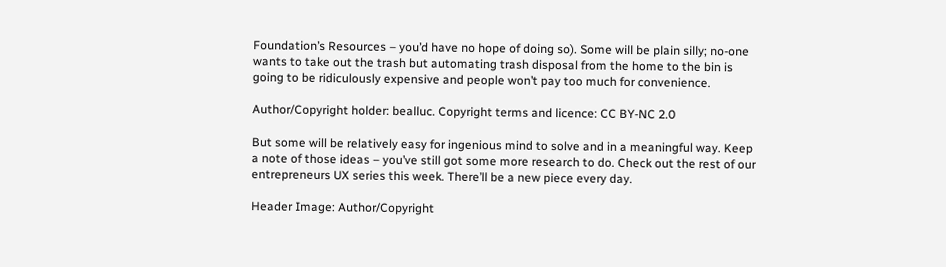Foundation’s Resources – you’d have no hope of doing so). Some will be plain silly; no-one wants to take out the trash but automating trash disposal from the home to the bin is going to be ridiculously expensive and people won’t pay too much for convenience.

Author/Copyright holder: bealluc. Copyright terms and licence: CC BY-NC 2.0

But some will be relatively easy for ingenious mind to solve and in a meaningful way. Keep a note of those ideas – you’ve still got some more research to do. Check out the rest of our entrepreneurs UX series this week. There’ll be a new piece every day.

Header Image: Author/Copyright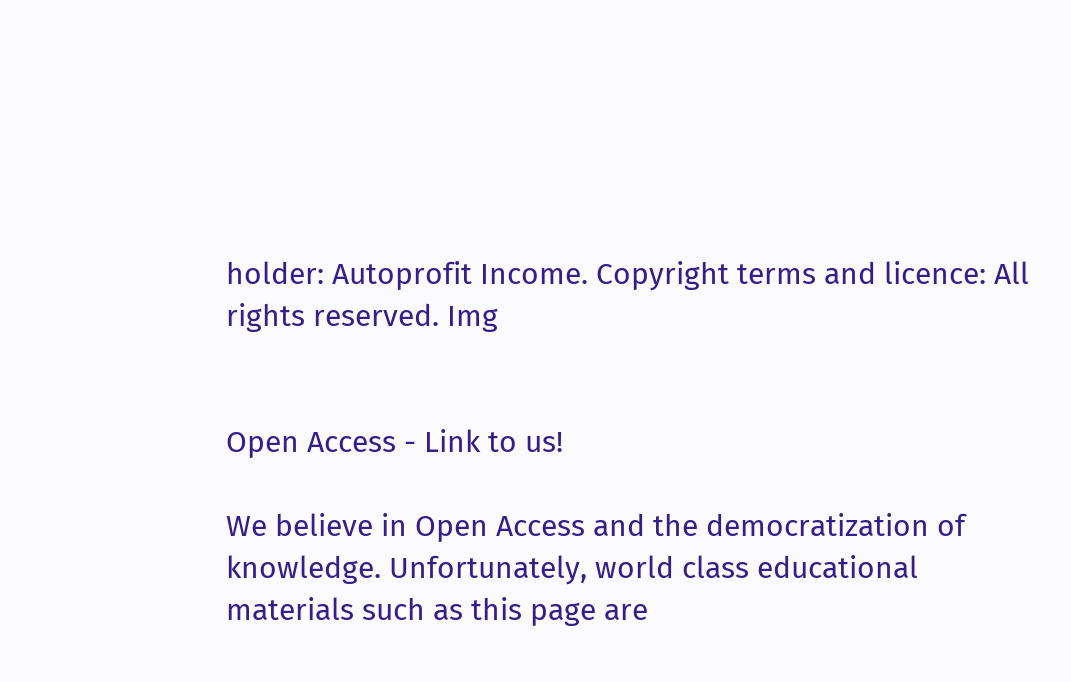holder: Autoprofit Income. Copyright terms and licence: All rights reserved. Img


Open Access - Link to us!

We believe in Open Access and the democratization of knowledge. Unfortunately, world class educational materials such as this page are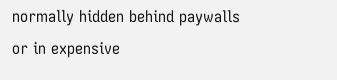normally hidden behind paywalls or in expensive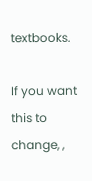textbooks.

If you want this to change, ,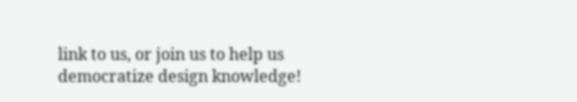link to us, or join us to help us democratize design knowledge!